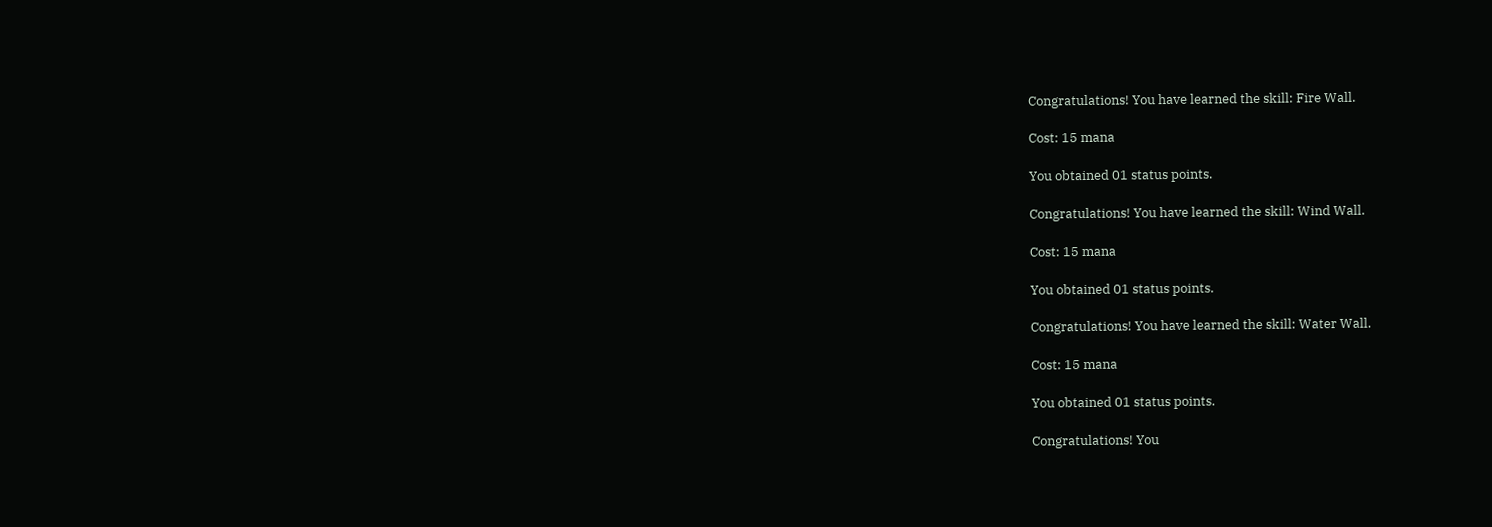Congratulations! You have learned the skill: Fire Wall.

Cost: 15 mana

You obtained 01 status points.

Congratulations! You have learned the skill: Wind Wall.

Cost: 15 mana

You obtained 01 status points.

Congratulations! You have learned the skill: Water Wall.

Cost: 15 mana

You obtained 01 status points.

Congratulations! You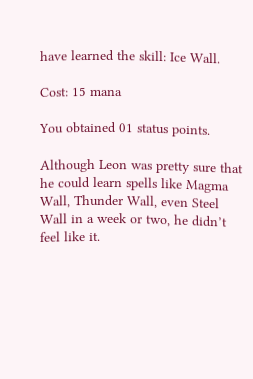have learned the skill: Ice Wall.

Cost: 15 mana

You obtained 01 status points.

Although Leon was pretty sure that he could learn spells like Magma Wall, Thunder Wall, even Steel Wall in a week or two, he didn’t feel like it.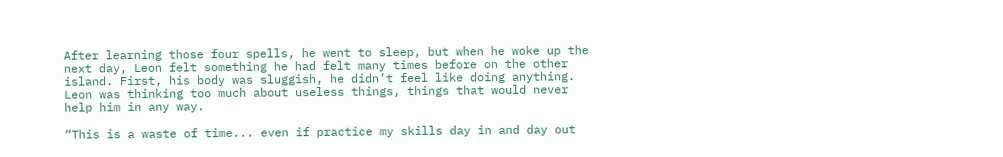After learning those four spells, he went to sleep, but when he woke up the next day, Leon felt something he had felt many times before on the other island. First, his body was sluggish, he didn’t feel like doing anything. Leon was thinking too much about useless things, things that would never help him in any way.

“This is a waste of time... even if practice my skills day in and day out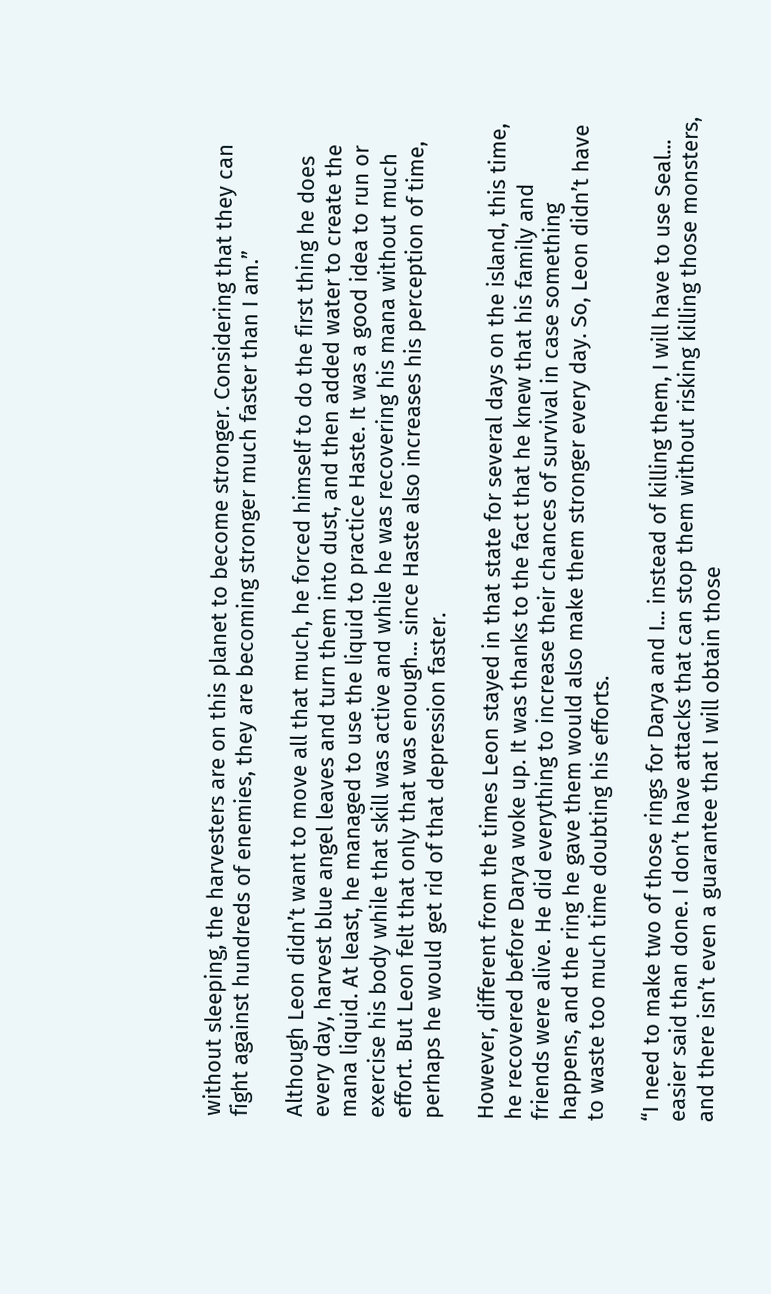without sleeping, the harvesters are on this planet to become stronger. Considering that they can fight against hundreds of enemies, they are becoming stronger much faster than I am.”

Although Leon didn’t want to move all that much, he forced himself to do the first thing he does every day, harvest blue angel leaves and turn them into dust, and then added water to create the mana liquid. At least, he managed to use the liquid to practice Haste. It was a good idea to run or exercise his body while that skill was active and while he was recovering his mana without much effort. But Leon felt that only that was enough... since Haste also increases his perception of time, perhaps he would get rid of that depression faster.

However, different from the times Leon stayed in that state for several days on the island, this time, he recovered before Darya woke up. It was thanks to the fact that he knew that his family and friends were alive. He did everything to increase their chances of survival in case something happens, and the ring he gave them would also make them stronger every day. So, Leon didn’t have to waste too much time doubting his efforts.

“I need to make two of those rings for Darya and I... instead of killing them, I will have to use Seal... easier said than done. I don’t have attacks that can stop them without risking killing those monsters, and there isn’t even a guarantee that I will obtain those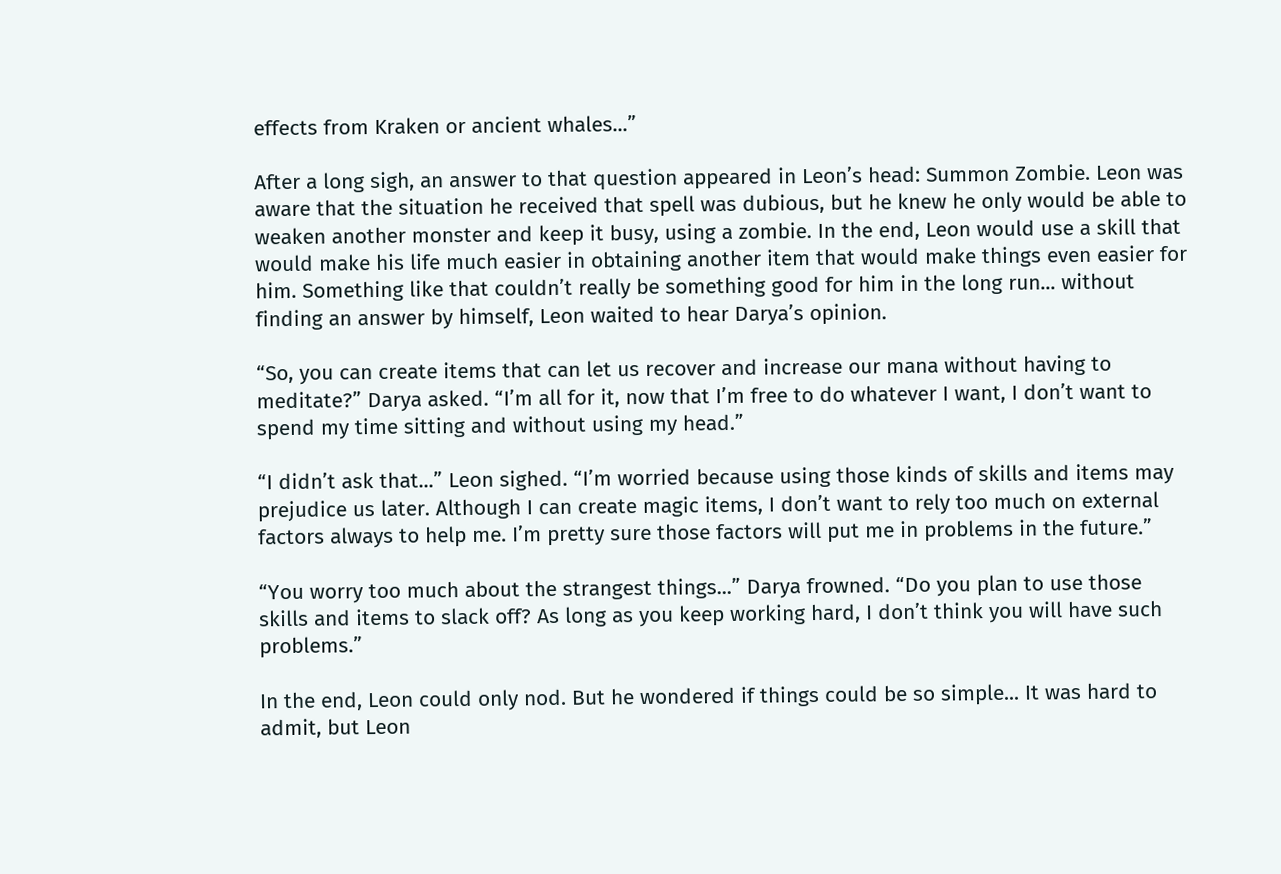effects from Kraken or ancient whales...”

After a long sigh, an answer to that question appeared in Leon’s head: Summon Zombie. Leon was aware that the situation he received that spell was dubious, but he knew he only would be able to weaken another monster and keep it busy, using a zombie. In the end, Leon would use a skill that would make his life much easier in obtaining another item that would make things even easier for him. Something like that couldn’t really be something good for him in the long run... without finding an answer by himself, Leon waited to hear Darya’s opinion.

“So, you can create items that can let us recover and increase our mana without having to meditate?” Darya asked. “I’m all for it, now that I’m free to do whatever I want, I don’t want to spend my time sitting and without using my head.”

“I didn’t ask that...” Leon sighed. “I’m worried because using those kinds of skills and items may prejudice us later. Although I can create magic items, I don’t want to rely too much on external factors always to help me. I’m pretty sure those factors will put me in problems in the future.”

“You worry too much about the strangest things...” Darya frowned. “Do you plan to use those skills and items to slack off? As long as you keep working hard, I don’t think you will have such problems.”

In the end, Leon could only nod. But he wondered if things could be so simple... It was hard to admit, but Leon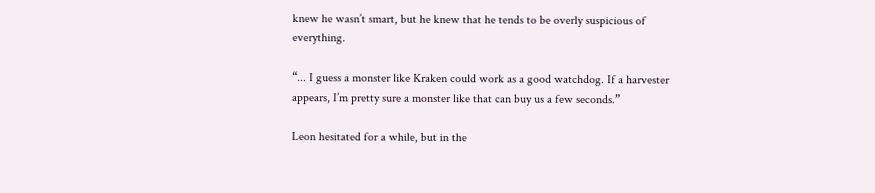knew he wasn’t smart, but he knew that he tends to be overly suspicious of everything.

“... I guess a monster like Kraken could work as a good watchdog. If a harvester appears, I’m pretty sure a monster like that can buy us a few seconds.”

Leon hesitated for a while, but in the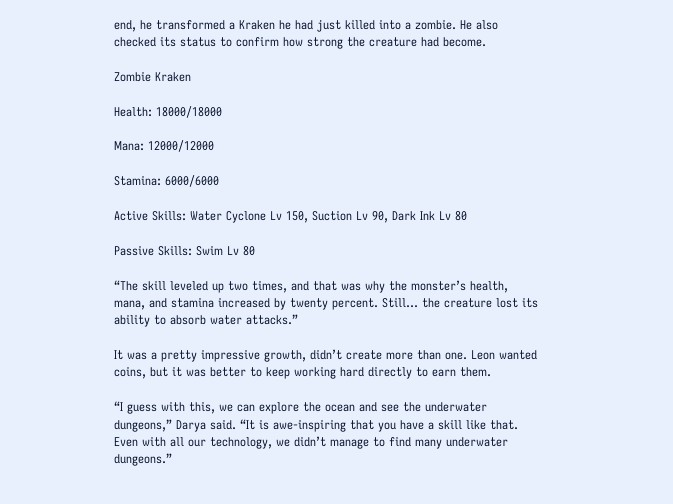end, he transformed a Kraken he had just killed into a zombie. He also checked its status to confirm how strong the creature had become.

Zombie Kraken

Health: 18000/18000

Mana: 12000/12000

Stamina: 6000/6000

Active Skills: Water Cyclone Lv 150, Suction Lv 90, Dark Ink Lv 80

Passive Skills: Swim Lv 80

“The skill leveled up two times, and that was why the monster’s health, mana, and stamina increased by twenty percent. Still... the creature lost its ability to absorb water attacks.”

It was a pretty impressive growth, didn’t create more than one. Leon wanted coins, but it was better to keep working hard directly to earn them.

“I guess with this, we can explore the ocean and see the underwater dungeons,” Darya said. “It is awe-inspiring that you have a skill like that. Even with all our technology, we didn’t manage to find many underwater dungeons.”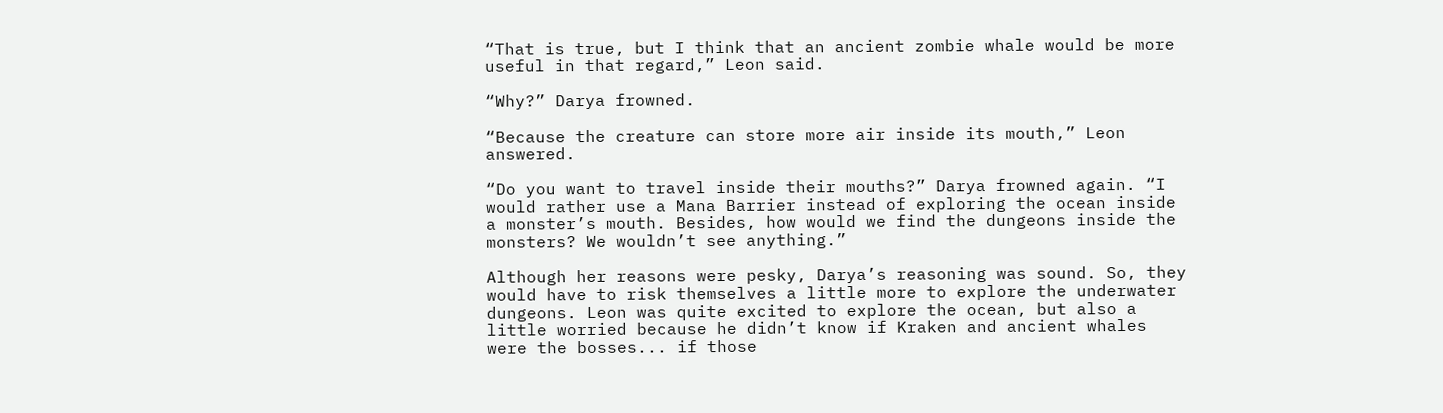“That is true, but I think that an ancient zombie whale would be more useful in that regard,” Leon said.

“Why?” Darya frowned.

“Because the creature can store more air inside its mouth,” Leon answered.

“Do you want to travel inside their mouths?” Darya frowned again. “I would rather use a Mana Barrier instead of exploring the ocean inside a monster’s mouth. Besides, how would we find the dungeons inside the monsters? We wouldn’t see anything.”

Although her reasons were pesky, Darya’s reasoning was sound. So, they would have to risk themselves a little more to explore the underwater dungeons. Leon was quite excited to explore the ocean, but also a little worried because he didn’t know if Kraken and ancient whales were the bosses... if those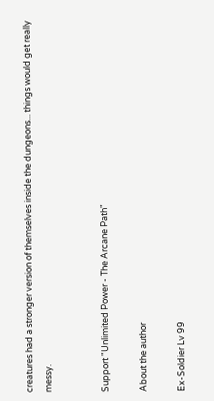creatures had a stronger version of themselves inside the dungeons... things would get really messy.


Support "Unlimited Power - The Arcane Path"

About the author

Ex-Soldier Lv 99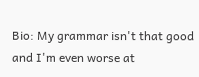Bio: My grammar isn't that good and I'm even worse at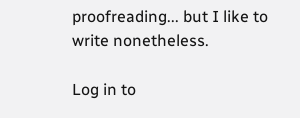proofreading... but I like to write nonetheless.

Log in to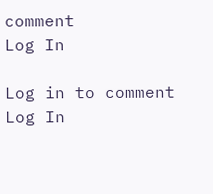comment
Log In

Log in to comment
Log In